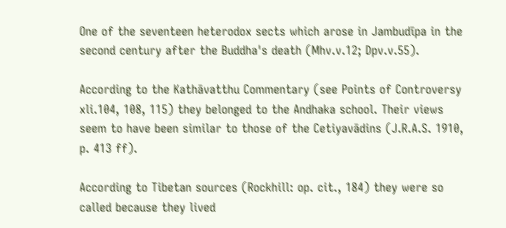One of the seventeen heterodox sects which arose in Jambudīpa in the second century after the Buddha's death (Mhv.v.12; Dpv.v.55).

According to the Kathāvatthu Commentary (see Points of Controversy xli.104, 108, 115) they belonged to the Andhaka school. Their views seem to have been similar to those of the Cetiyavādins (J.R.A.S. 1910, p. 413 ff).

According to Tibetan sources (Rockhill: op. cit., 184) they were so called because they lived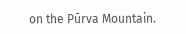on the Pūrva Mountain.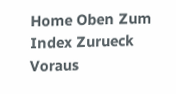Home Oben Zum Index Zurueck Voraus